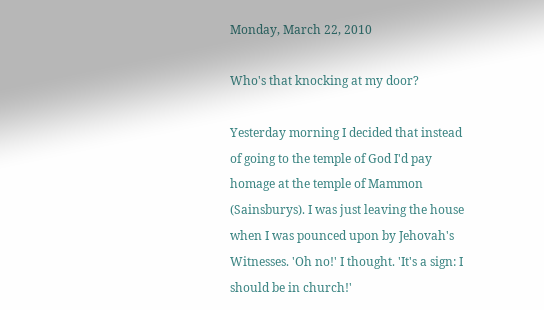Monday, March 22, 2010

Who's that knocking at my door?

Yesterday morning I decided that instead of going to the temple of God I'd pay homage at the temple of Mammon (Sainsburys). I was just leaving the house when I was pounced upon by Jehovah's Witnesses. 'Oh no!' I thought. 'It's a sign: I should be in church!'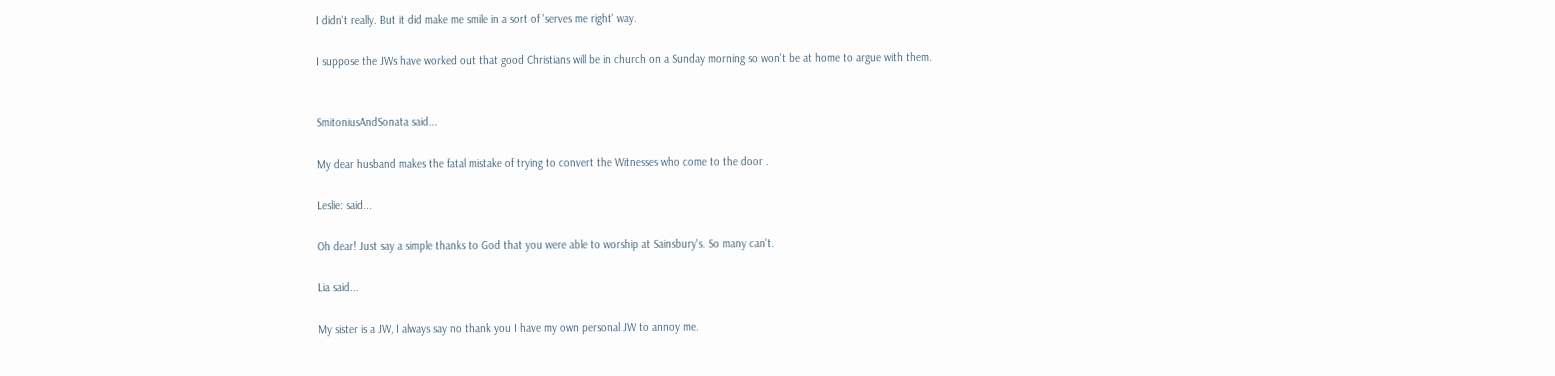I didn't really. But it did make me smile in a sort of 'serves me right' way.

I suppose the JWs have worked out that good Christians will be in church on a Sunday morning so won't be at home to argue with them.


SmitoniusAndSonata said...

My dear husband makes the fatal mistake of trying to convert the Witnesses who come to the door .

Leslie: said...

Oh dear! Just say a simple thanks to God that you were able to worship at Sainsbury's. So many can't.

Lia said...

My sister is a JW, I always say no thank you I have my own personal JW to annoy me.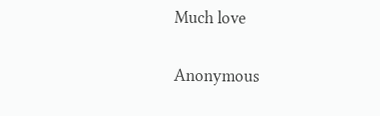Much love

Anonymous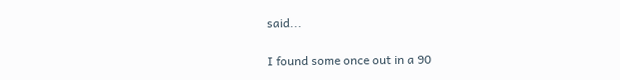said...

I found some once out in a 90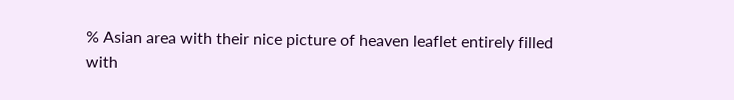% Asian area with their nice picture of heaven leaflet entirely filled with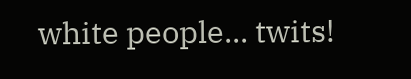white people... twits!